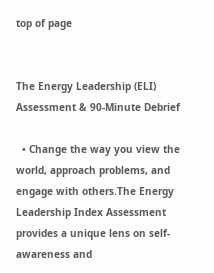top of page


The Energy Leadership (ELI) Assessment & 90-Minute Debrief

  • Change the way you view the world, approach problems, and engage with others.The Energy Leadership Index Assessment provides a unique lens on self-awareness and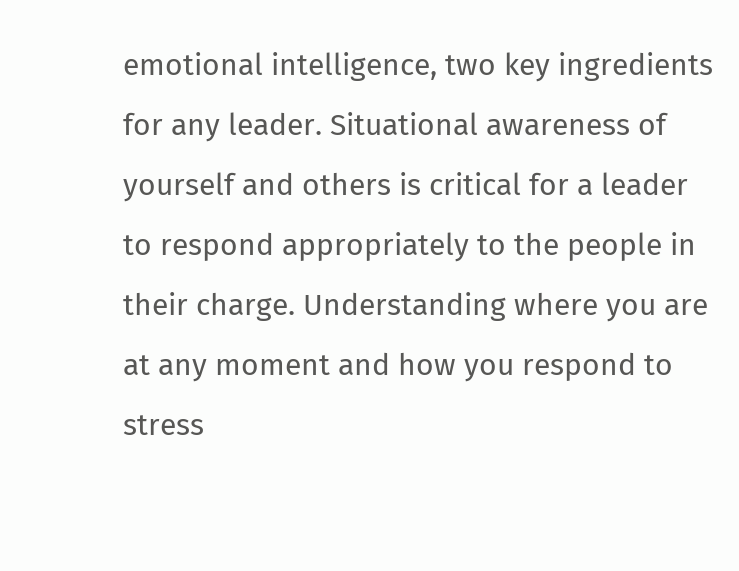emotional intelligence, two key ingredients for any leader. Situational awareness of yourself and others is critical for a leader to respond appropriately to the people in their charge. Understanding where you are at any moment and how you respond to stress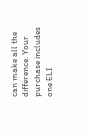can make all the difference. Your purchase includes one ELI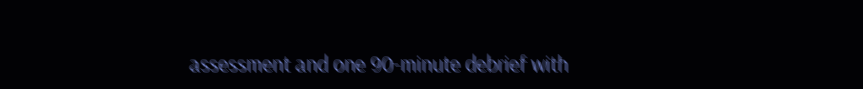assessment and one 90-minute debrief with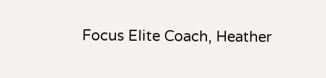Focus Elite Coach, Heather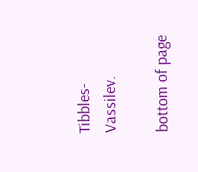Tibbles-Vassilev.

bottom of page